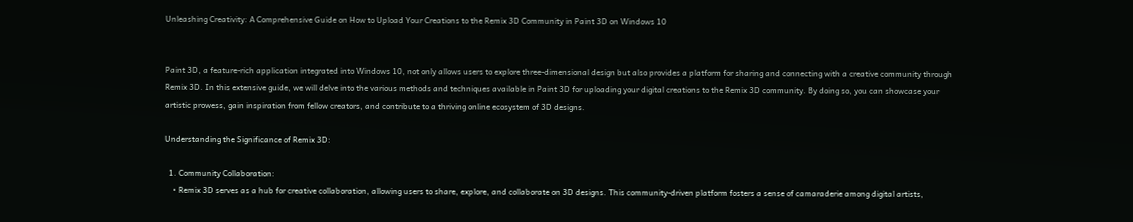Unleashing Creativity: A Comprehensive Guide on How to Upload Your Creations to the Remix 3D Community in Paint 3D on Windows 10


Paint 3D, a feature-rich application integrated into Windows 10, not only allows users to explore three-dimensional design but also provides a platform for sharing and connecting with a creative community through Remix 3D. In this extensive guide, we will delve into the various methods and techniques available in Paint 3D for uploading your digital creations to the Remix 3D community. By doing so, you can showcase your artistic prowess, gain inspiration from fellow creators, and contribute to a thriving online ecosystem of 3D designs.

Understanding the Significance of Remix 3D:

  1. Community Collaboration:
    • Remix 3D serves as a hub for creative collaboration, allowing users to share, explore, and collaborate on 3D designs. This community-driven platform fosters a sense of camaraderie among digital artists,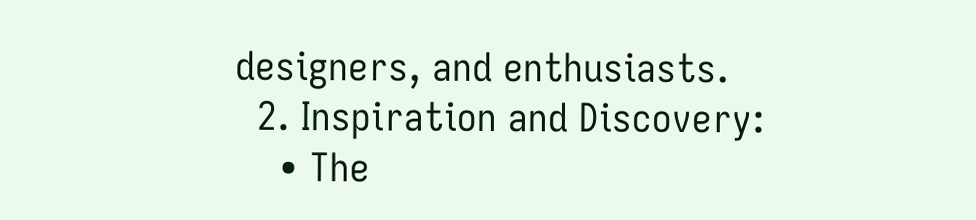designers, and enthusiasts.
  2. Inspiration and Discovery:
    • The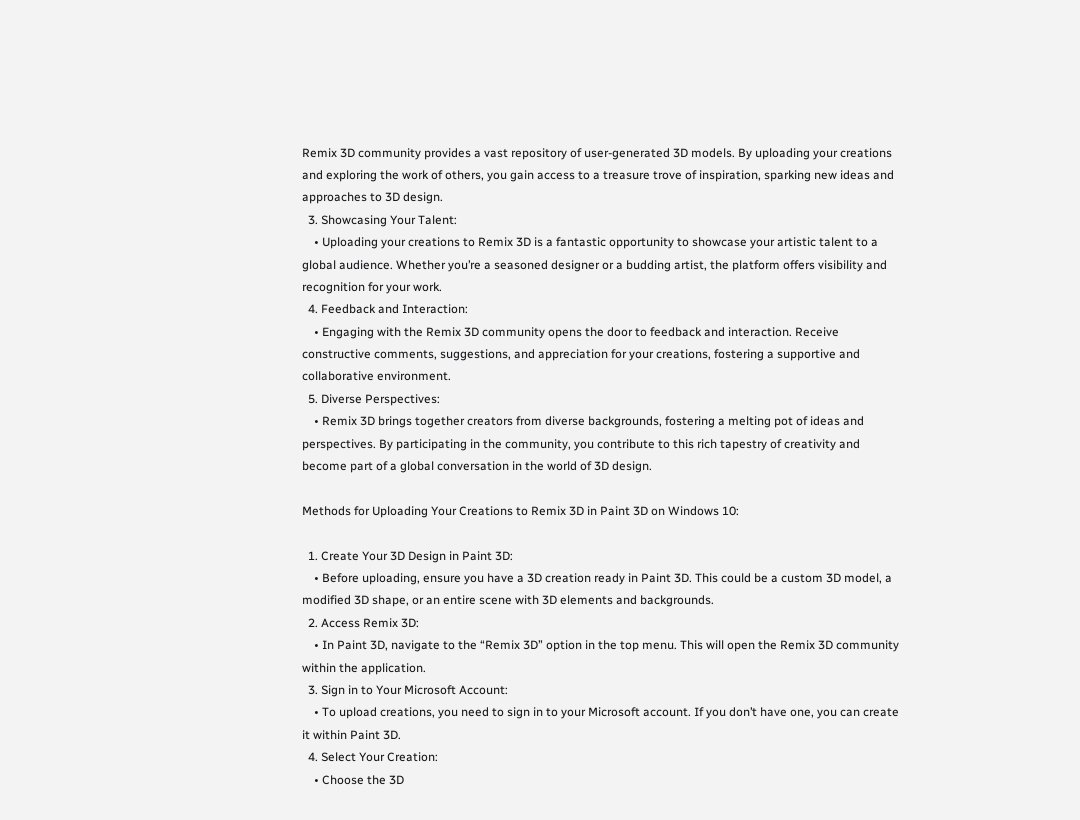Remix 3D community provides a vast repository of user-generated 3D models. By uploading your creations and exploring the work of others, you gain access to a treasure trove of inspiration, sparking new ideas and approaches to 3D design.
  3. Showcasing Your Talent:
    • Uploading your creations to Remix 3D is a fantastic opportunity to showcase your artistic talent to a global audience. Whether you’re a seasoned designer or a budding artist, the platform offers visibility and recognition for your work.
  4. Feedback and Interaction:
    • Engaging with the Remix 3D community opens the door to feedback and interaction. Receive constructive comments, suggestions, and appreciation for your creations, fostering a supportive and collaborative environment.
  5. Diverse Perspectives:
    • Remix 3D brings together creators from diverse backgrounds, fostering a melting pot of ideas and perspectives. By participating in the community, you contribute to this rich tapestry of creativity and become part of a global conversation in the world of 3D design.

Methods for Uploading Your Creations to Remix 3D in Paint 3D on Windows 10:

  1. Create Your 3D Design in Paint 3D:
    • Before uploading, ensure you have a 3D creation ready in Paint 3D. This could be a custom 3D model, a modified 3D shape, or an entire scene with 3D elements and backgrounds.
  2. Access Remix 3D:
    • In Paint 3D, navigate to the “Remix 3D” option in the top menu. This will open the Remix 3D community within the application.
  3. Sign in to Your Microsoft Account:
    • To upload creations, you need to sign in to your Microsoft account. If you don’t have one, you can create it within Paint 3D.
  4. Select Your Creation:
    • Choose the 3D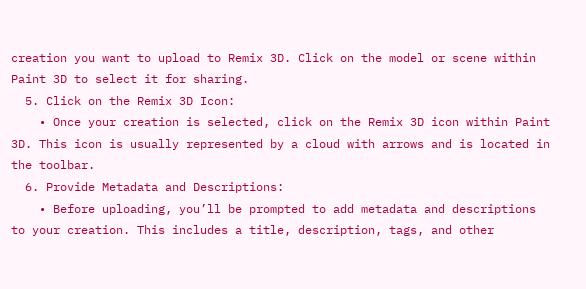creation you want to upload to Remix 3D. Click on the model or scene within Paint 3D to select it for sharing.
  5. Click on the Remix 3D Icon:
    • Once your creation is selected, click on the Remix 3D icon within Paint 3D. This icon is usually represented by a cloud with arrows and is located in the toolbar.
  6. Provide Metadata and Descriptions:
    • Before uploading, you’ll be prompted to add metadata and descriptions to your creation. This includes a title, description, tags, and other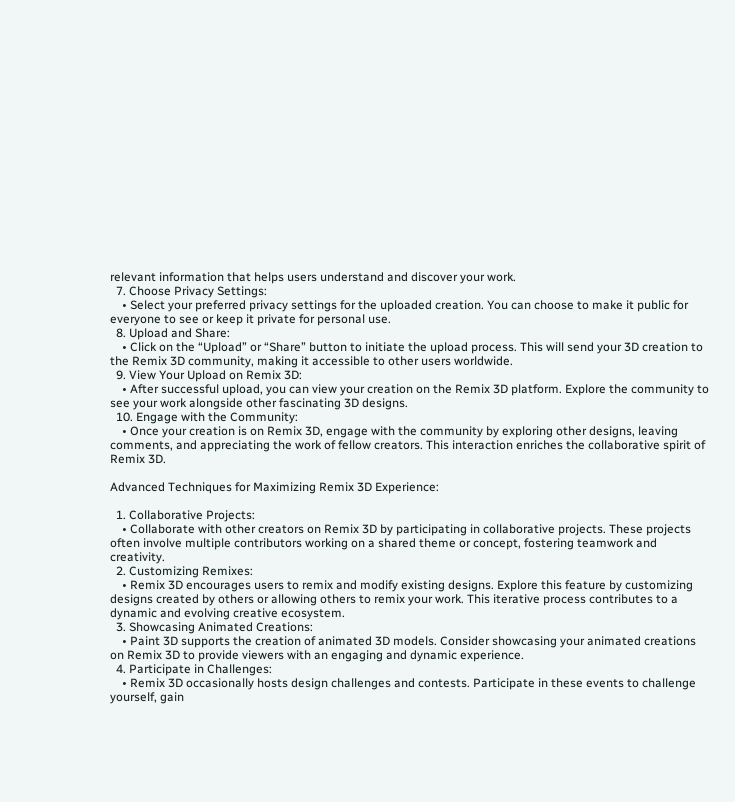relevant information that helps users understand and discover your work.
  7. Choose Privacy Settings:
    • Select your preferred privacy settings for the uploaded creation. You can choose to make it public for everyone to see or keep it private for personal use.
  8. Upload and Share:
    • Click on the “Upload” or “Share” button to initiate the upload process. This will send your 3D creation to the Remix 3D community, making it accessible to other users worldwide.
  9. View Your Upload on Remix 3D:
    • After successful upload, you can view your creation on the Remix 3D platform. Explore the community to see your work alongside other fascinating 3D designs.
  10. Engage with the Community:
    • Once your creation is on Remix 3D, engage with the community by exploring other designs, leaving comments, and appreciating the work of fellow creators. This interaction enriches the collaborative spirit of Remix 3D.

Advanced Techniques for Maximizing Remix 3D Experience:

  1. Collaborative Projects:
    • Collaborate with other creators on Remix 3D by participating in collaborative projects. These projects often involve multiple contributors working on a shared theme or concept, fostering teamwork and creativity.
  2. Customizing Remixes:
    • Remix 3D encourages users to remix and modify existing designs. Explore this feature by customizing designs created by others or allowing others to remix your work. This iterative process contributes to a dynamic and evolving creative ecosystem.
  3. Showcasing Animated Creations:
    • Paint 3D supports the creation of animated 3D models. Consider showcasing your animated creations on Remix 3D to provide viewers with an engaging and dynamic experience.
  4. Participate in Challenges:
    • Remix 3D occasionally hosts design challenges and contests. Participate in these events to challenge yourself, gain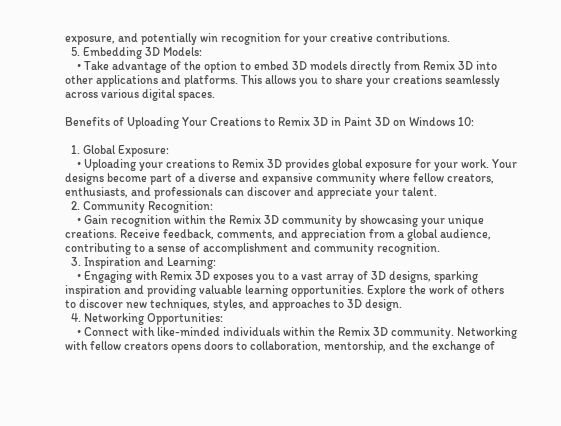exposure, and potentially win recognition for your creative contributions.
  5. Embedding 3D Models:
    • Take advantage of the option to embed 3D models directly from Remix 3D into other applications and platforms. This allows you to share your creations seamlessly across various digital spaces.

Benefits of Uploading Your Creations to Remix 3D in Paint 3D on Windows 10:

  1. Global Exposure:
    • Uploading your creations to Remix 3D provides global exposure for your work. Your designs become part of a diverse and expansive community where fellow creators, enthusiasts, and professionals can discover and appreciate your talent.
  2. Community Recognition:
    • Gain recognition within the Remix 3D community by showcasing your unique creations. Receive feedback, comments, and appreciation from a global audience, contributing to a sense of accomplishment and community recognition.
  3. Inspiration and Learning:
    • Engaging with Remix 3D exposes you to a vast array of 3D designs, sparking inspiration and providing valuable learning opportunities. Explore the work of others to discover new techniques, styles, and approaches to 3D design.
  4. Networking Opportunities:
    • Connect with like-minded individuals within the Remix 3D community. Networking with fellow creators opens doors to collaboration, mentorship, and the exchange of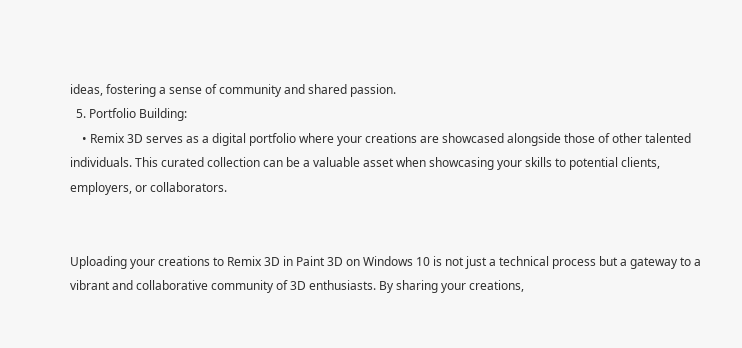ideas, fostering a sense of community and shared passion.
  5. Portfolio Building:
    • Remix 3D serves as a digital portfolio where your creations are showcased alongside those of other talented individuals. This curated collection can be a valuable asset when showcasing your skills to potential clients, employers, or collaborators.


Uploading your creations to Remix 3D in Paint 3D on Windows 10 is not just a technical process but a gateway to a vibrant and collaborative community of 3D enthusiasts. By sharing your creations,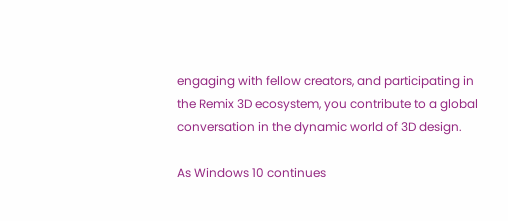engaging with fellow creators, and participating in the Remix 3D ecosystem, you contribute to a global conversation in the dynamic world of 3D design.

As Windows 10 continues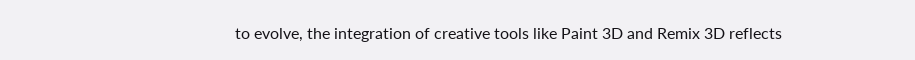to evolve, the integration of creative tools like Paint 3D and Remix 3D reflects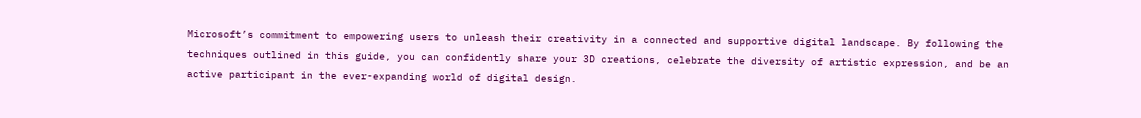Microsoft’s commitment to empowering users to unleash their creativity in a connected and supportive digital landscape. By following the techniques outlined in this guide, you can confidently share your 3D creations, celebrate the diversity of artistic expression, and be an active participant in the ever-expanding world of digital design.